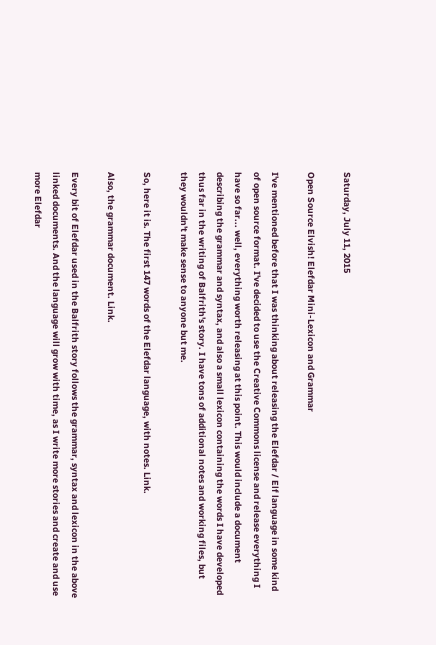Saturday, July 11, 2015

Open Source Elvish! Elefdar Mini-Lexicon and Grammar

I've mentioned before that I was thinking about releasing the Elefdar / Elf language in some kind of open source format. I've decided to use the Creative Commons license and release everything I have so far... well, everything worth releasing at this point. This would include a document describing the grammar and syntax, and also a small lexicon containing the words I have developed thus far in the writing of Balfrith's story. I have tons of additional notes and working files, but they wouldn't make sense to anyone but me.

So, here it is. The first 147 words of the Elefdar language, with notes. Link.

Also, the grammar document. Link.

Every bit of Elefdar used in the Balfrith story follows the grammar, syntax and lexicon in the above linked documents. And the language will grow with time, as I write more stories and create and use more Elefdar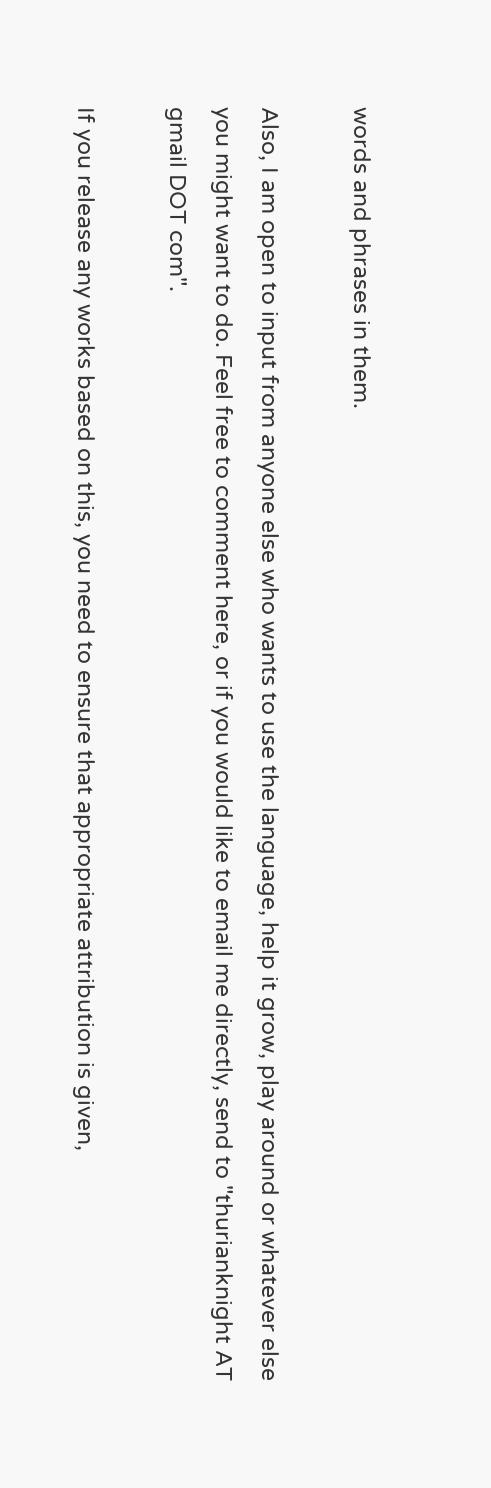words and phrases in them.

Also, I am open to input from anyone else who wants to use the language, help it grow, play around or whatever else you might want to do. Feel free to comment here, or if you would like to email me directly, send to "thurianknight AT gmail DOT com".

If you release any works based on this, you need to ensure that appropriate attribution is given,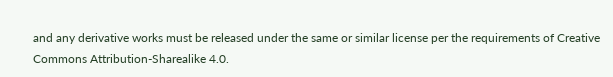and any derivative works must be released under the same or similar license per the requirements of Creative Commons Attribution-Sharealike 4.0.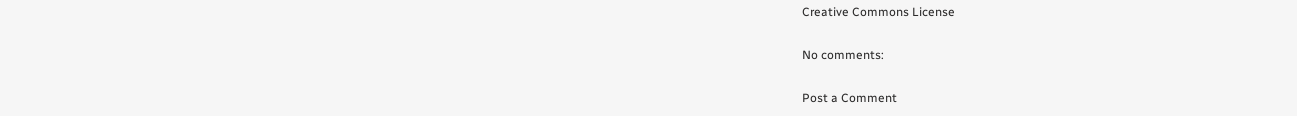Creative Commons License

No comments:

Post a Comment